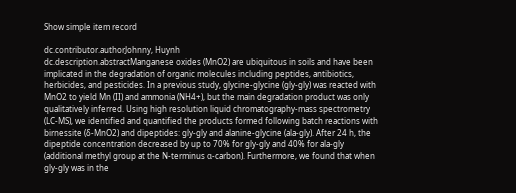Show simple item record

dc.contributor.authorJohnny, Huynh
dc.description.abstractManganese oxides (MnO2) are ubiquitous in soils and have been implicated in the degradation of organic molecules including peptides, antibiotics, herbicides, and pesticides. In a previous study, glycine-glycine (gly-gly) was reacted with MnO2 to yield Mn (II) and ammonia (NH4+), but the main degradation product was only qualitatively inferred. Using high resolution liquid chromatography-mass spectrometry (LC-MS), we identified and quantified the products formed following batch reactions with birnessite (δ-MnO2) and dipeptides: gly-gly and alanine-glycine (ala-gly). After 24 h, the dipeptide concentration decreased by up to 70% for gly-gly and 40% for ala-gly (additional methyl group at the N-terminus α-carbon). Furthermore, we found that when gly-gly was in the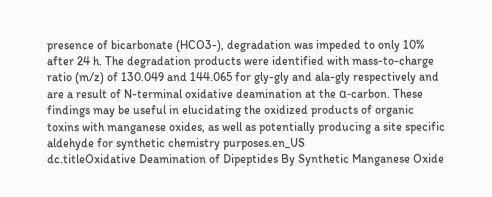presence of bicarbonate (HCO3-), degradation was impeded to only 10% after 24 h. The degradation products were identified with mass-to-charge ratio (m/z) of 130.049 and 144.065 for gly-gly and ala-gly respectively and are a result of N-terminal oxidative deamination at the α-carbon. These findings may be useful in elucidating the oxidized products of organic toxins with manganese oxides, as well as potentially producing a site specific aldehyde for synthetic chemistry purposes.en_US
dc.titleOxidative Deamination of Dipeptides By Synthetic Manganese Oxide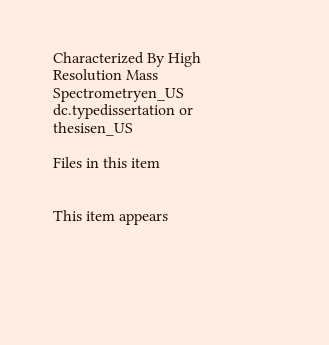Characterized By High Resolution Mass Spectrometryen_US
dc.typedissertation or thesisen_US

Files in this item


This item appears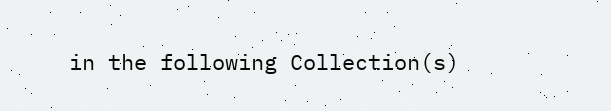in the following Collection(s)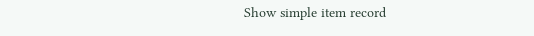Show simple item record